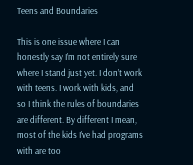Teens and Boundaries

This is one issue where I can honestly say I’m not entirely sure where I stand just yet. I don’t work with teens. I work with kids, and so I think the rules of boundaries are different. By different I mean, most of the kids I’ve had programs with are too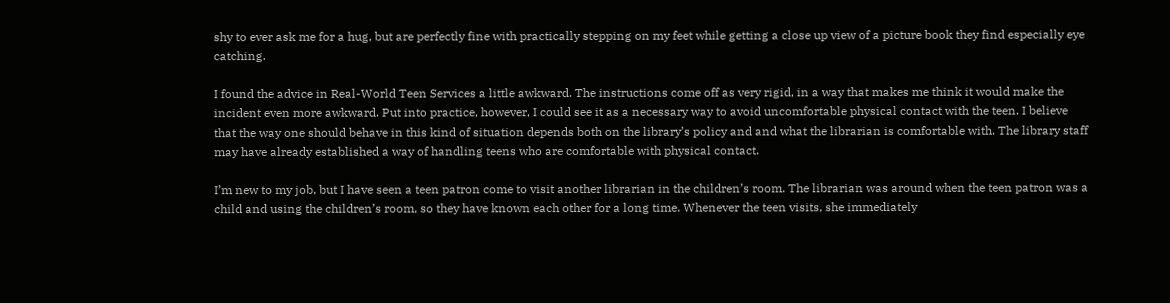shy to ever ask me for a hug, but are perfectly fine with practically stepping on my feet while getting a close up view of a picture book they find especially eye catching.

I found the advice in Real-World Teen Services a little awkward. The instructions come off as very rigid, in a way that makes me think it would make the incident even more awkward. Put into practice, however, I could see it as a necessary way to avoid uncomfortable physical contact with the teen. I believe that the way one should behave in this kind of situation depends both on the library’s policy and and what the librarian is comfortable with. The library staff may have already established a way of handling teens who are comfortable with physical contact.

I’m new to my job, but I have seen a teen patron come to visit another librarian in the children’s room. The librarian was around when the teen patron was a child and using the children’s room, so they have known each other for a long time. Whenever the teen visits, she immediately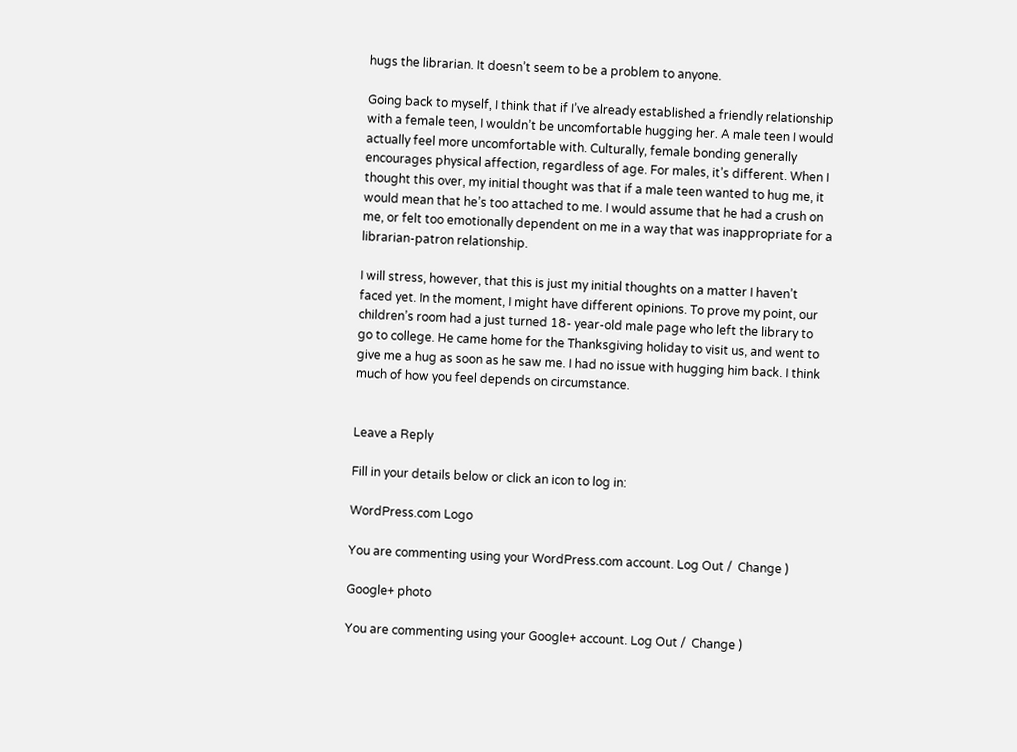hugs the librarian. It doesn’t seem to be a problem to anyone.

Going back to myself, I think that if I’ve already established a friendly relationship with a female teen, I wouldn’t be uncomfortable hugging her. A male teen I would actually feel more uncomfortable with. Culturally, female bonding generally encourages physical affection, regardless of age. For males, it’s different. When I thought this over, my initial thought was that if a male teen wanted to hug me, it would mean that he’s too attached to me. I would assume that he had a crush on me, or felt too emotionally dependent on me in a way that was inappropriate for a librarian-patron relationship.

I will stress, however, that this is just my initial thoughts on a matter I haven’t faced yet. In the moment, I might have different opinions. To prove my point, our children’s room had a just turned 18- year-old male page who left the library to go to college. He came home for the Thanksgiving holiday to visit us, and went to give me a hug as soon as he saw me. I had no issue with hugging him back. I think much of how you feel depends on circumstance.


Leave a Reply

Fill in your details below or click an icon to log in:

WordPress.com Logo

You are commenting using your WordPress.com account. Log Out /  Change )

Google+ photo

You are commenting using your Google+ account. Log Out /  Change )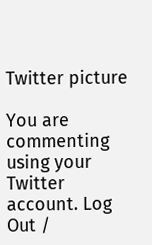Twitter picture

You are commenting using your Twitter account. Log Out /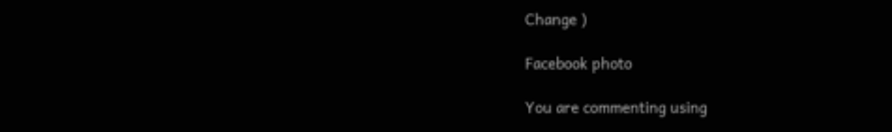Change )

Facebook photo

You are commenting using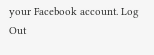your Facebook account. Log Out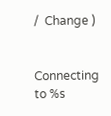/  Change )


Connecting to %s